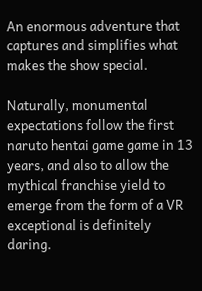An enormous adventure that captures and simplifies what makes the show special.

Naturally, monumental expectations follow the first naruto hentai game game in 13 years, and also to allow the mythical franchise yield to emerge from the form of a VR exceptional is definitely daring.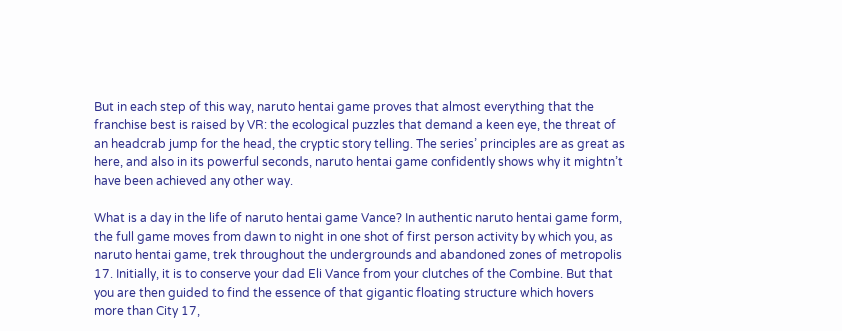But in each step of this way, naruto hentai game proves that almost everything that the franchise best is raised by VR: the ecological puzzles that demand a keen eye, the threat of an headcrab jump for the head, the cryptic story telling. The series’ principles are as great as here, and also in its powerful seconds, naruto hentai game confidently shows why it mightn’t have been achieved any other way.

What is a day in the life of naruto hentai game Vance? In authentic naruto hentai game form, the full game moves from dawn to night in one shot of first person activity by which you, as naruto hentai game, trek throughout the undergrounds and abandoned zones of metropolis 17. Initially, it is to conserve your dad Eli Vance from your clutches of the Combine. But that you are then guided to find the essence of that gigantic floating structure which hovers more than City 17,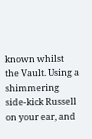known whilst the Vault. Using a shimmering side-kick Russell on your ear, and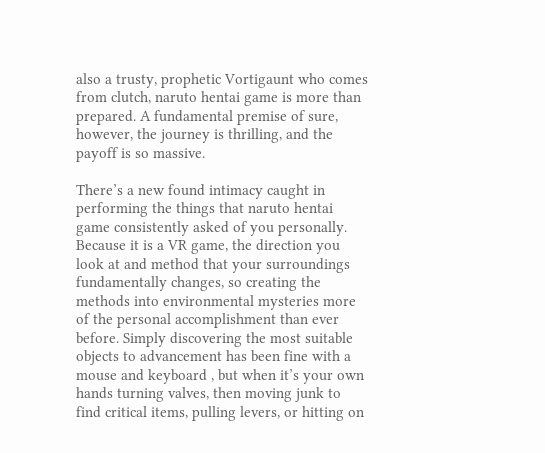also a trusty, prophetic Vortigaunt who comes from clutch, naruto hentai game is more than prepared. A fundamental premise of sure, however, the journey is thrilling, and the payoff is so massive.

There’s a new found intimacy caught in performing the things that naruto hentai game consistently asked of you personally. Because it is a VR game, the direction you look at and method that your surroundings fundamentally changes, so creating the methods into environmental mysteries more of the personal accomplishment than ever before. Simply discovering the most suitable objects to advancement has been fine with a mouse and keyboard , but when it’s your own hands turning valves, then moving junk to find critical items, pulling levers, or hitting on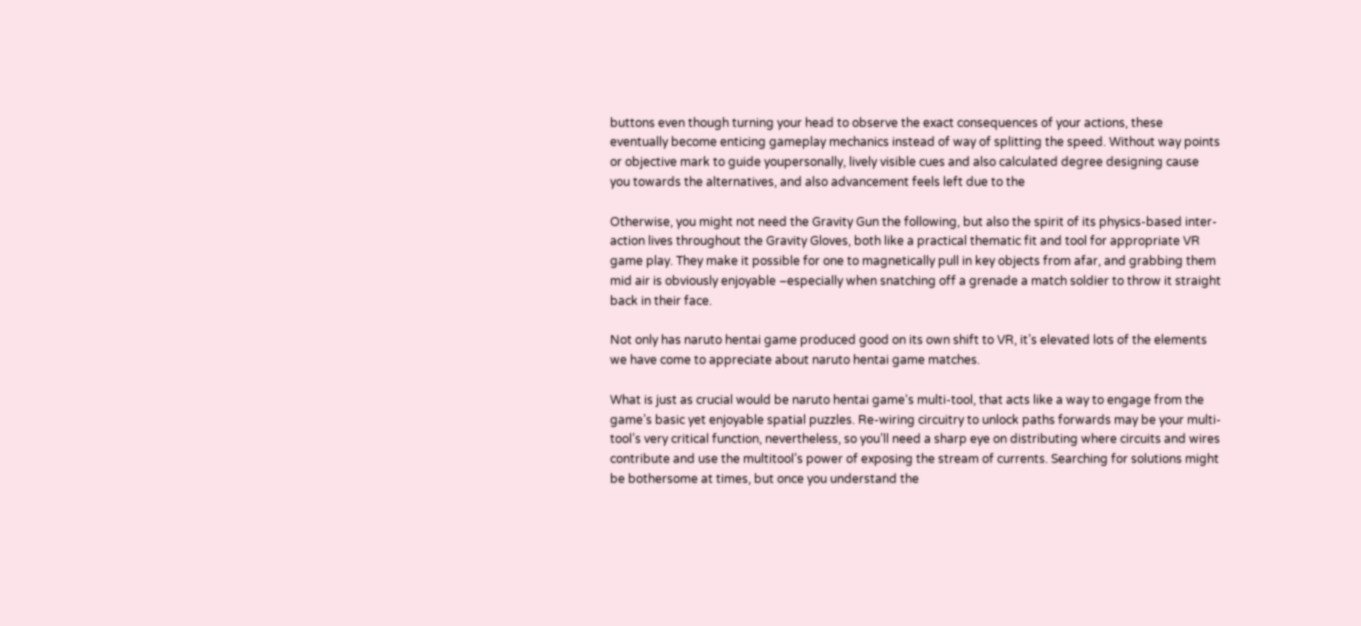buttons even though turning your head to observe the exact consequences of your actions, these eventually become enticing gameplay mechanics instead of way of splitting the speed. Without way points or objective mark to guide youpersonally, lively visible cues and also calculated degree designing cause you towards the alternatives, and also advancement feels left due to the

Otherwise, you might not need the Gravity Gun the following, but also the spirit of its physics-based inter-action lives throughout the Gravity Gloves, both like a practical thematic fit and tool for appropriate VR game play. They make it possible for one to magnetically pull in key objects from afar, and grabbing them mid air is obviously enjoyable –especially when snatching off a grenade a match soldier to throw it straight back in their face.

Not only has naruto hentai game produced good on its own shift to VR, it’s elevated lots of the elements we have come to appreciate about naruto hentai game matches.

What is just as crucial would be naruto hentai game‘s multi-tool, that acts like a way to engage from the game’s basic yet enjoyable spatial puzzles. Re-wiring circuitry to unlock paths forwards may be your multi-tool’s very critical function, nevertheless, so you’ll need a sharp eye on distributing where circuits and wires contribute and use the multitool’s power of exposing the stream of currents. Searching for solutions might be bothersome at times, but once you understand the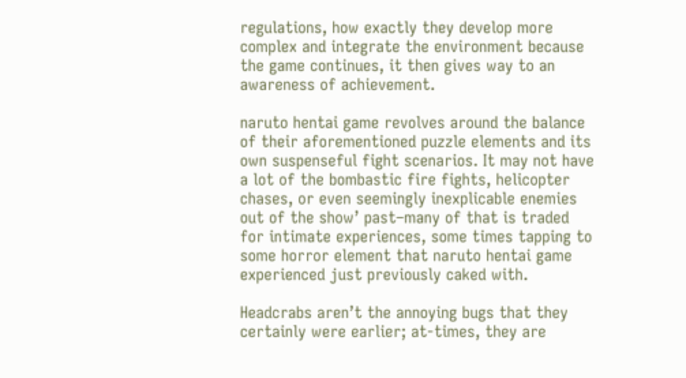regulations, how exactly they develop more complex and integrate the environment because the game continues, it then gives way to an awareness of achievement.

naruto hentai game revolves around the balance of their aforementioned puzzle elements and its own suspenseful fight scenarios. It may not have a lot of the bombastic fire fights, helicopter chases, or even seemingly inexplicable enemies out of the show’ past–many of that is traded for intimate experiences, some times tapping to some horror element that naruto hentai game experienced just previously caked with.

Headcrabs aren’t the annoying bugs that they certainly were earlier; at-times, they are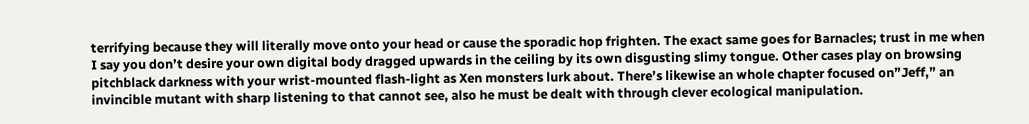terrifying because they will literally move onto your head or cause the sporadic hop frighten. The exact same goes for Barnacles; trust in me when I say you don’t desire your own digital body dragged upwards in the ceiling by its own disgusting slimy tongue. Other cases play on browsing pitchblack darkness with your wrist-mounted flash-light as Xen monsters lurk about. There’s likewise an whole chapter focused on”Jeff,” an invincible mutant with sharp listening to that cannot see, also he must be dealt with through clever ecological manipulation.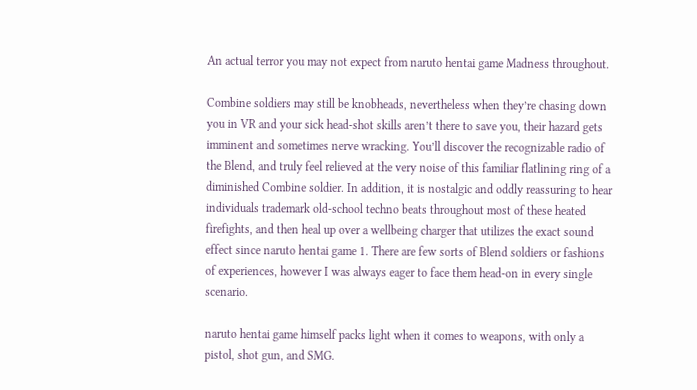An actual terror you may not expect from naruto hentai game Madness throughout.

Combine soldiers may still be knobheads, nevertheless when they’re chasing down you in VR and your sick head-shot skills aren’t there to save you, their hazard gets imminent and sometimes nerve wracking. You’ll discover the recognizable radio of the Blend, and truly feel relieved at the very noise of this familiar flatlining ring of a diminished Combine soldier. In addition, it is nostalgic and oddly reassuring to hear individuals trademark old-school techno beats throughout most of these heated firefights, and then heal up over a wellbeing charger that utilizes the exact sound effect since naruto hentai game 1. There are few sorts of Blend soldiers or fashions of experiences, however I was always eager to face them head-on in every single scenario.

naruto hentai game himself packs light when it comes to weapons, with only a pistol, shot gun, and SMG.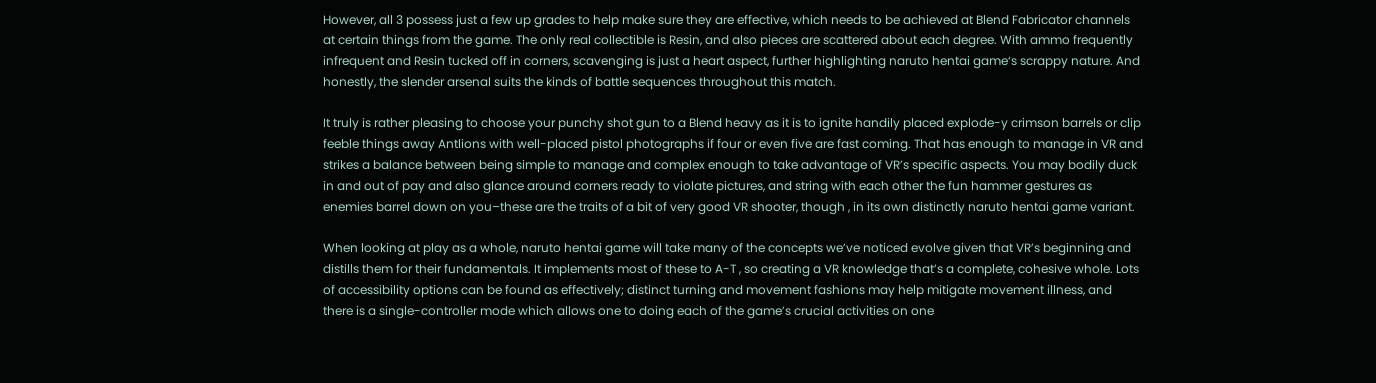However, all 3 possess just a few up grades to help make sure they are effective, which needs to be achieved at Blend Fabricator channels at certain things from the game. The only real collectible is Resin, and also pieces are scattered about each degree. With ammo frequently infrequent and Resin tucked off in corners, scavenging is just a heart aspect, further highlighting naruto hentai game‘s scrappy nature. And honestly, the slender arsenal suits the kinds of battle sequences throughout this match.

It truly is rather pleasing to choose your punchy shot gun to a Blend heavy as it is to ignite handily placed explode-y crimson barrels or clip feeble things away Antlions with well-placed pistol photographs if four or even five are fast coming. That has enough to manage in VR and strikes a balance between being simple to manage and complex enough to take advantage of VR’s specific aspects. You may bodily duck in and out of pay and also glance around corners ready to violate pictures, and string with each other the fun hammer gestures as enemies barrel down on you–these are the traits of a bit of very good VR shooter, though , in its own distinctly naruto hentai game variant.

When looking at play as a whole, naruto hentai game will take many of the concepts we’ve noticed evolve given that VR’s beginning and distills them for their fundamentals. It implements most of these to A-T , so creating a VR knowledge that’s a complete, cohesive whole. Lots of accessibility options can be found as effectively; distinct turning and movement fashions may help mitigate movement illness, and there is a single-controller mode which allows one to doing each of the game’s crucial activities on one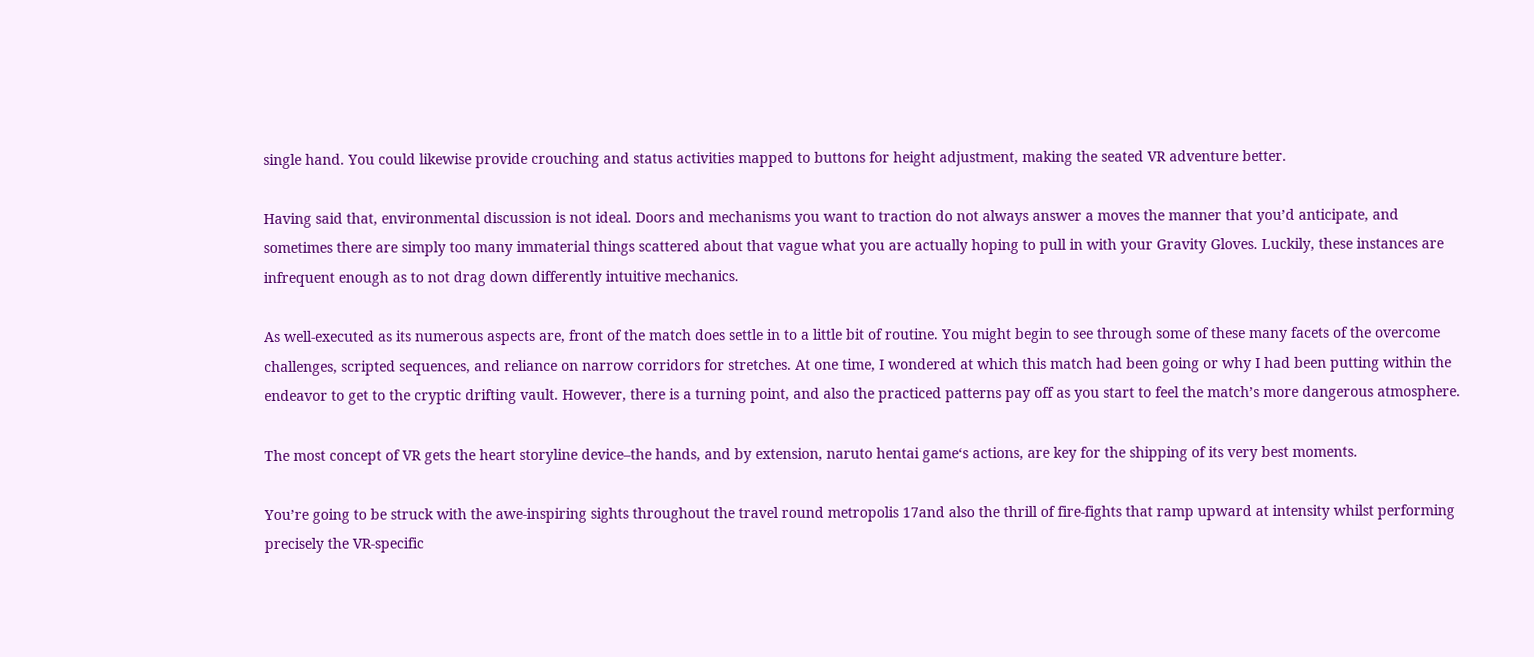single hand. You could likewise provide crouching and status activities mapped to buttons for height adjustment, making the seated VR adventure better.

Having said that, environmental discussion is not ideal. Doors and mechanisms you want to traction do not always answer a moves the manner that you’d anticipate, and sometimes there are simply too many immaterial things scattered about that vague what you are actually hoping to pull in with your Gravity Gloves. Luckily, these instances are infrequent enough as to not drag down differently intuitive mechanics.

As well-executed as its numerous aspects are, front of the match does settle in to a little bit of routine. You might begin to see through some of these many facets of the overcome challenges, scripted sequences, and reliance on narrow corridors for stretches. At one time, I wondered at which this match had been going or why I had been putting within the endeavor to get to the cryptic drifting vault. However, there is a turning point, and also the practiced patterns pay off as you start to feel the match’s more dangerous atmosphere.

The most concept of VR gets the heart storyline device–the hands, and by extension, naruto hentai game‘s actions, are key for the shipping of its very best moments.

You’re going to be struck with the awe-inspiring sights throughout the travel round metropolis 17and also the thrill of fire-fights that ramp upward at intensity whilst performing precisely the VR-specific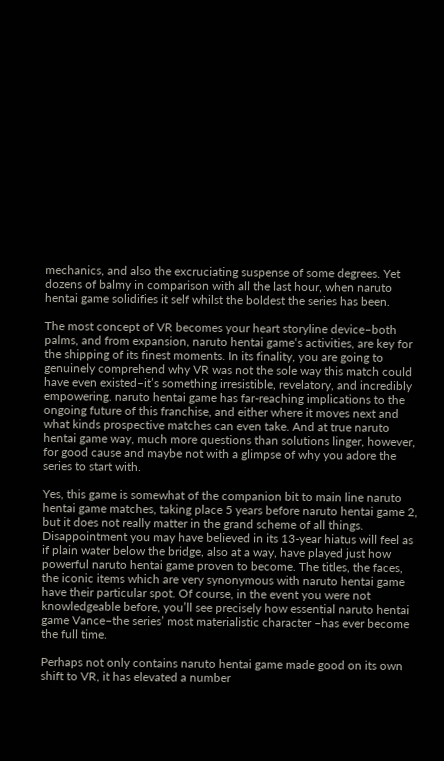mechanics, and also the excruciating suspense of some degrees. Yet dozens of balmy in comparison with all the last hour, when naruto hentai game solidifies it self whilst the boldest the series has been.

The most concept of VR becomes your heart storyline device–both palms, and from expansion, naruto hentai game‘s activities, are key for the shipping of its finest moments. In its finality, you are going to genuinely comprehend why VR was not the sole way this match could have even existed–it’s something irresistible, revelatory, and incredibly empowering. naruto hentai game has far-reaching implications to the ongoing future of this franchise, and either where it moves next and what kinds prospective matches can even take. And at true naruto hentai game way, much more questions than solutions linger, however, for good cause and maybe not with a glimpse of why you adore the series to start with.

Yes, this game is somewhat of the companion bit to main line naruto hentai game matches, taking place 5 years before naruto hentai game 2, but it does not really matter in the grand scheme of all things. Disappointment you may have believed in its 13-year hiatus will feel as if plain water below the bridge, also at a way, have played just how powerful naruto hentai game proven to become. The titles, the faces, the iconic items which are very synonymous with naruto hentai game have their particular spot. Of course, in the event you were not knowledgeable before, you’ll see precisely how essential naruto hentai game Vance–the series’ most materialistic character –has ever become the full time.

Perhaps not only contains naruto hentai game made good on its own shift to VR, it has elevated a number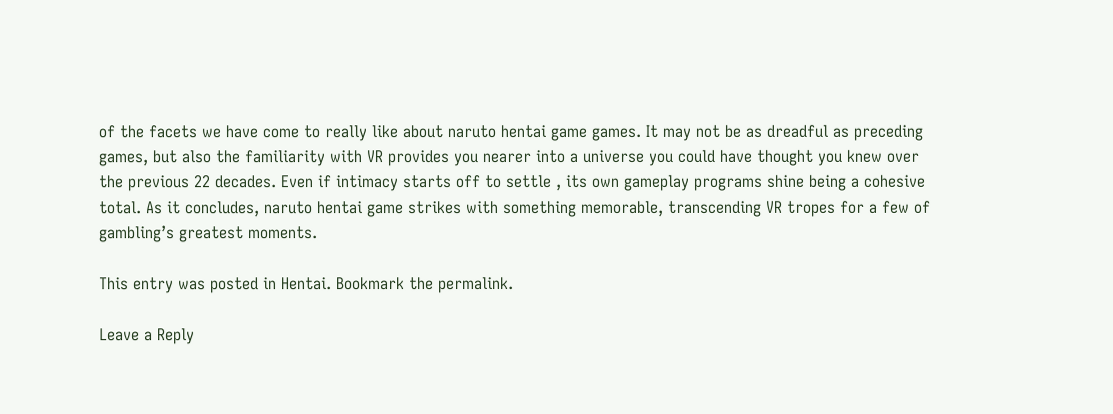of the facets we have come to really like about naruto hentai game games. It may not be as dreadful as preceding games, but also the familiarity with VR provides you nearer into a universe you could have thought you knew over the previous 22 decades. Even if intimacy starts off to settle , its own gameplay programs shine being a cohesive total. As it concludes, naruto hentai game strikes with something memorable, transcending VR tropes for a few of gambling’s greatest moments.

This entry was posted in Hentai. Bookmark the permalink.

Leave a Reply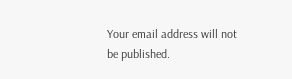Your email address will not be published.